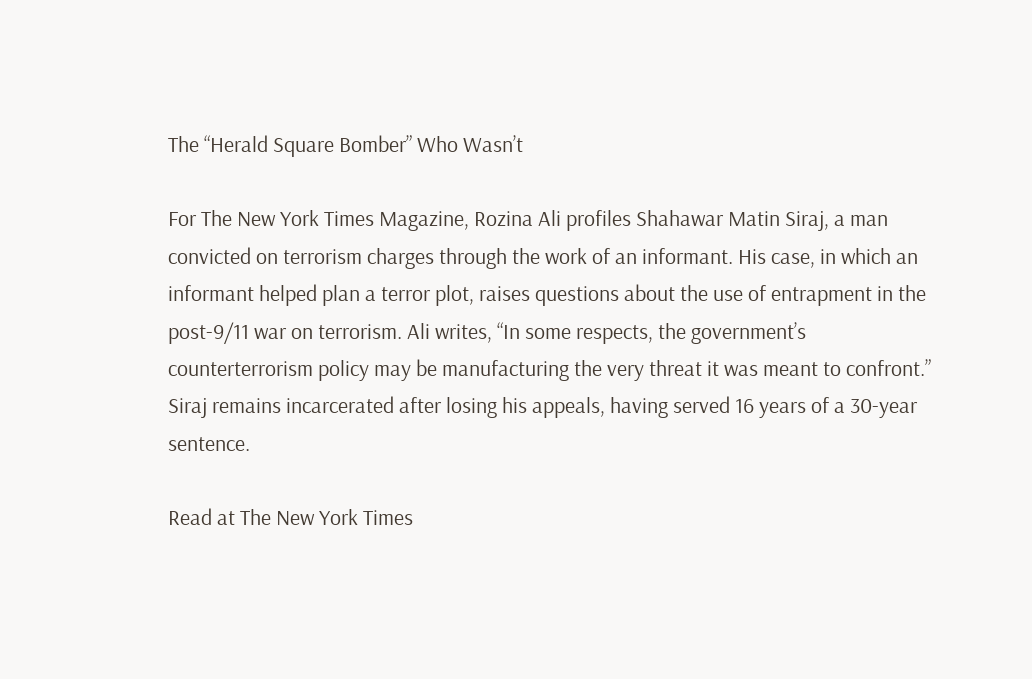The “Herald Square Bomber” Who Wasn’t

For The New York Times Magazine, Rozina Ali profiles Shahawar Matin Siraj, a man convicted on terrorism charges through the work of an informant. His case, in which an informant helped plan a terror plot, raises questions about the use of entrapment in the post-9/11 war on terrorism. Ali writes, “In some respects, the government’s counterterrorism policy may be manufacturing the very threat it was meant to confront.” Siraj remains incarcerated after losing his appeals, having served 16 years of a 30-year sentence.

Read at The New York Times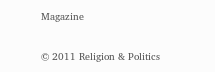Magazine

© 2011 Religion & Politics